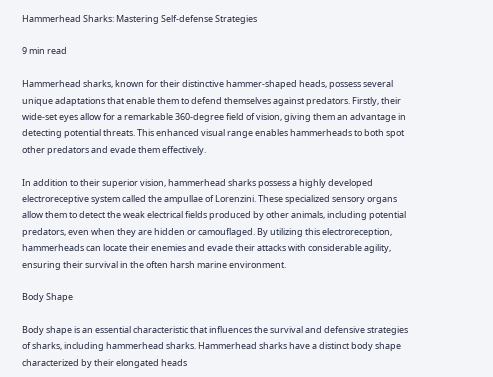Hammerhead Sharks: Mastering Self-defense Strategies

9 min read

Hammerhead sharks, known for their distinctive hammer-shaped heads, possess several unique adaptations that enable them to defend themselves against predators. Firstly, their wide-set eyes allow for a remarkable 360-degree field of vision, giving them an advantage in detecting potential threats. This enhanced visual range enables hammerheads to both spot other predators and evade them effectively.

In addition to their superior vision, hammerhead sharks possess a highly developed electroreceptive system called the ampullae of Lorenzini. These specialized sensory organs allow them to detect the weak electrical fields produced by other animals, including potential predators, even when they are hidden or camouflaged. By utilizing this electroreception, hammerheads can locate their enemies and evade their attacks with considerable agility, ensuring their survival in the often harsh marine environment.

Body Shape

Body shape is an essential characteristic that influences the survival and defensive strategies of sharks, including hammerhead sharks. Hammerhead sharks have a distinct body shape characterized by their elongated heads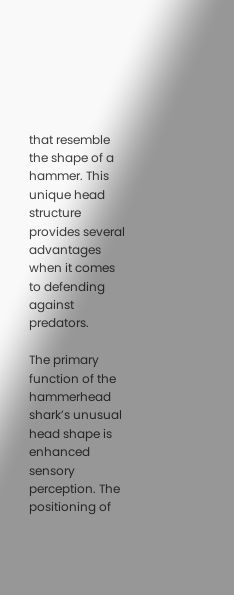that resemble the shape of a hammer. This unique head structure provides several advantages when it comes to defending against predators.

The primary function of the hammerhead shark’s unusual head shape is enhanced sensory perception. The positioning of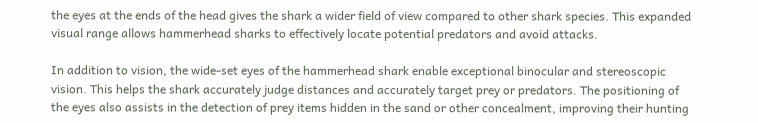the eyes at the ends of the head gives the shark a wider field of view compared to other shark species. This expanded visual range allows hammerhead sharks to effectively locate potential predators and avoid attacks.

In addition to vision, the wide-set eyes of the hammerhead shark enable exceptional binocular and stereoscopic vision. This helps the shark accurately judge distances and accurately target prey or predators. The positioning of the eyes also assists in the detection of prey items hidden in the sand or other concealment, improving their hunting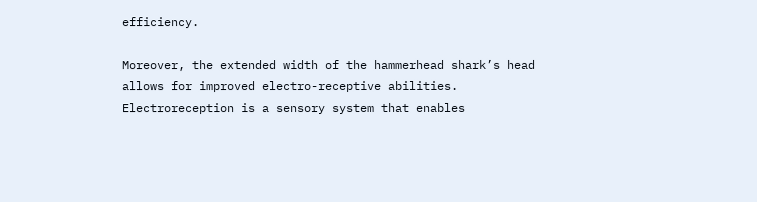efficiency.

Moreover, the extended width of the hammerhead shark’s head allows for improved electro-receptive abilities. Electroreception is a sensory system that enables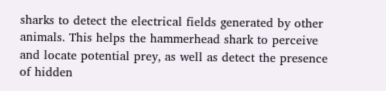sharks to detect the electrical fields generated by other animals. This helps the hammerhead shark to perceive and locate potential prey, as well as detect the presence of hidden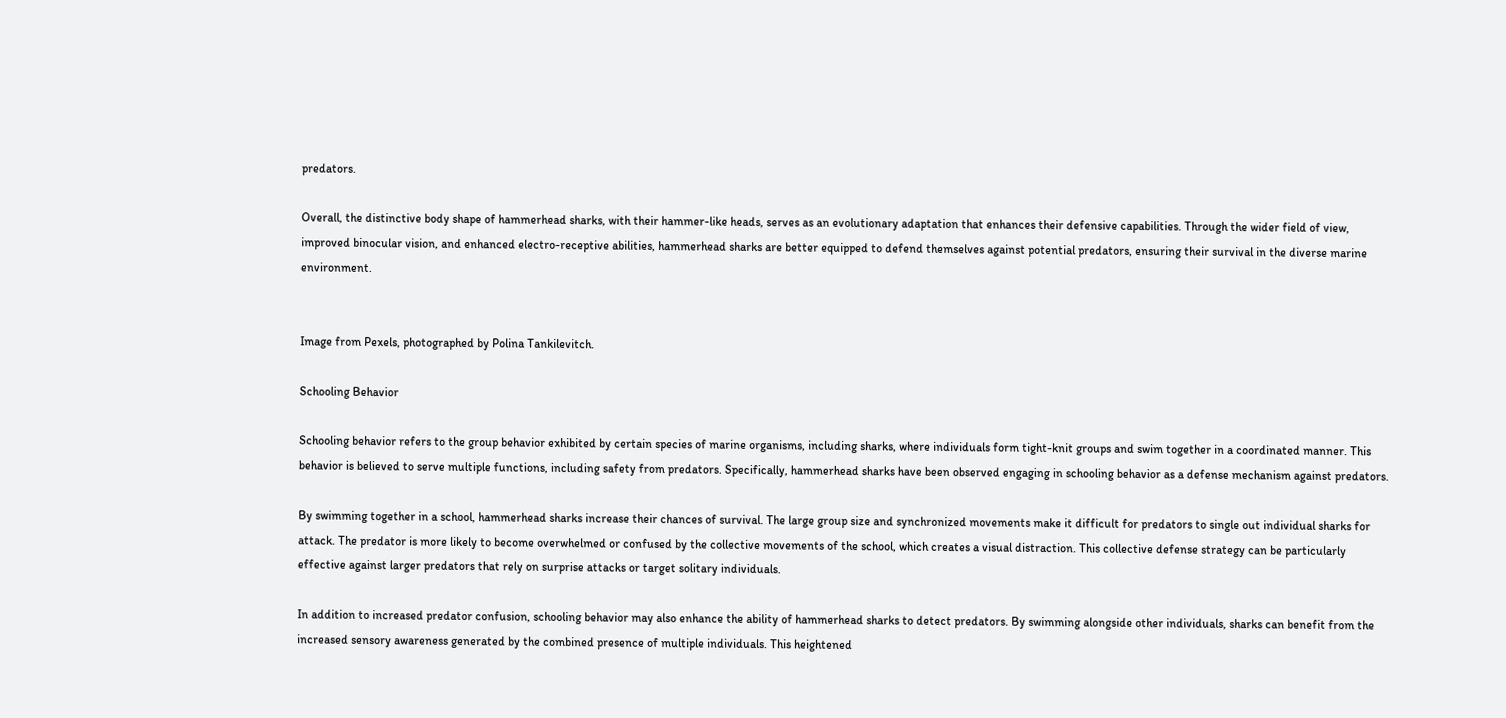predators.

Overall, the distinctive body shape of hammerhead sharks, with their hammer-like heads, serves as an evolutionary adaptation that enhances their defensive capabilities. Through the wider field of view, improved binocular vision, and enhanced electro-receptive abilities, hammerhead sharks are better equipped to defend themselves against potential predators, ensuring their survival in the diverse marine environment.


Image from Pexels, photographed by Polina Tankilevitch.

Schooling Behavior

Schooling behavior refers to the group behavior exhibited by certain species of marine organisms, including sharks, where individuals form tight-knit groups and swim together in a coordinated manner. This behavior is believed to serve multiple functions, including safety from predators. Specifically, hammerhead sharks have been observed engaging in schooling behavior as a defense mechanism against predators.

By swimming together in a school, hammerhead sharks increase their chances of survival. The large group size and synchronized movements make it difficult for predators to single out individual sharks for attack. The predator is more likely to become overwhelmed or confused by the collective movements of the school, which creates a visual distraction. This collective defense strategy can be particularly effective against larger predators that rely on surprise attacks or target solitary individuals.

In addition to increased predator confusion, schooling behavior may also enhance the ability of hammerhead sharks to detect predators. By swimming alongside other individuals, sharks can benefit from the increased sensory awareness generated by the combined presence of multiple individuals. This heightened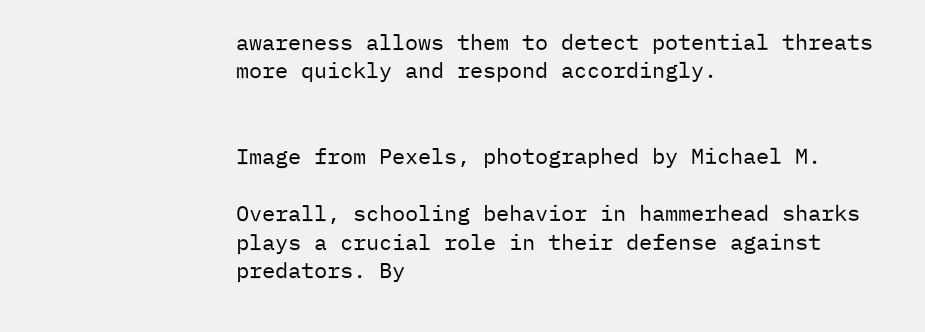awareness allows them to detect potential threats more quickly and respond accordingly.


Image from Pexels, photographed by Michael M.

Overall, schooling behavior in hammerhead sharks plays a crucial role in their defense against predators. By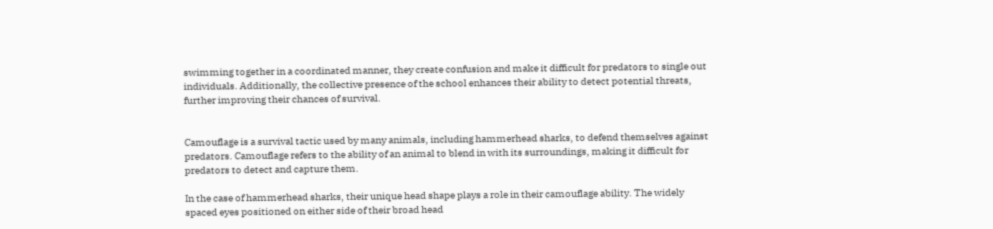swimming together in a coordinated manner, they create confusion and make it difficult for predators to single out individuals. Additionally, the collective presence of the school enhances their ability to detect potential threats, further improving their chances of survival.


Camouflage is a survival tactic used by many animals, including hammerhead sharks, to defend themselves against predators. Camouflage refers to the ability of an animal to blend in with its surroundings, making it difficult for predators to detect and capture them.

In the case of hammerhead sharks, their unique head shape plays a role in their camouflage ability. The widely spaced eyes positioned on either side of their broad head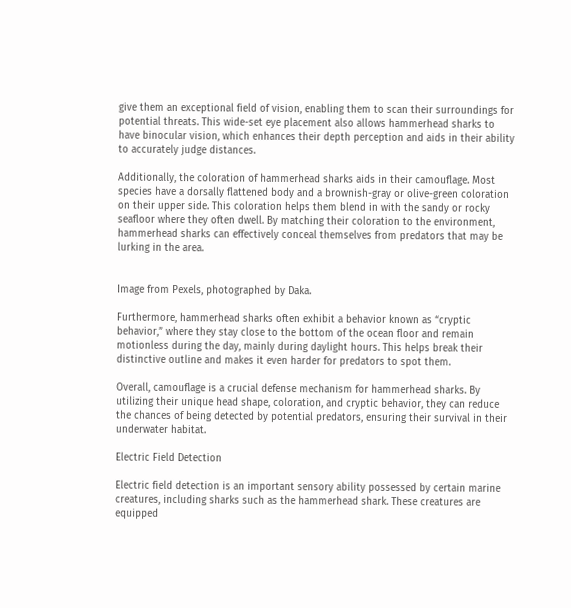give them an exceptional field of vision, enabling them to scan their surroundings for potential threats. This wide-set eye placement also allows hammerhead sharks to have binocular vision, which enhances their depth perception and aids in their ability to accurately judge distances.

Additionally, the coloration of hammerhead sharks aids in their camouflage. Most species have a dorsally flattened body and a brownish-gray or olive-green coloration on their upper side. This coloration helps them blend in with the sandy or rocky seafloor where they often dwell. By matching their coloration to the environment, hammerhead sharks can effectively conceal themselves from predators that may be lurking in the area.


Image from Pexels, photographed by Daka.

Furthermore, hammerhead sharks often exhibit a behavior known as “cryptic behavior,” where they stay close to the bottom of the ocean floor and remain motionless during the day, mainly during daylight hours. This helps break their distinctive outline and makes it even harder for predators to spot them.

Overall, camouflage is a crucial defense mechanism for hammerhead sharks. By utilizing their unique head shape, coloration, and cryptic behavior, they can reduce the chances of being detected by potential predators, ensuring their survival in their underwater habitat.

Electric Field Detection

Electric field detection is an important sensory ability possessed by certain marine creatures, including sharks such as the hammerhead shark. These creatures are equipped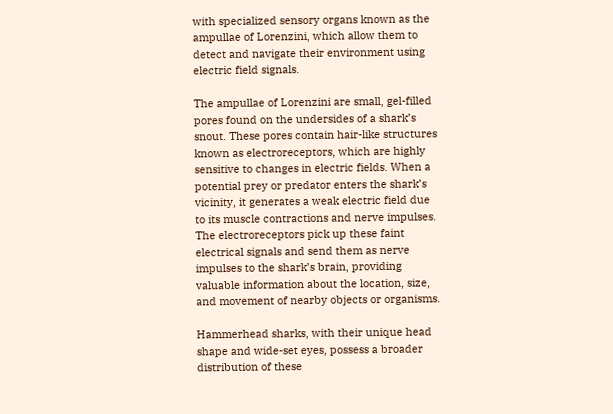with specialized sensory organs known as the ampullae of Lorenzini, which allow them to detect and navigate their environment using electric field signals.

The ampullae of Lorenzini are small, gel-filled pores found on the undersides of a shark’s snout. These pores contain hair-like structures known as electroreceptors, which are highly sensitive to changes in electric fields. When a potential prey or predator enters the shark’s vicinity, it generates a weak electric field due to its muscle contractions and nerve impulses. The electroreceptors pick up these faint electrical signals and send them as nerve impulses to the shark’s brain, providing valuable information about the location, size, and movement of nearby objects or organisms.

Hammerhead sharks, with their unique head shape and wide-set eyes, possess a broader distribution of these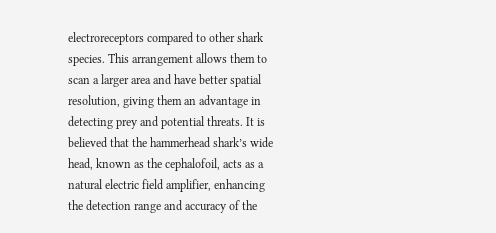electroreceptors compared to other shark species. This arrangement allows them to scan a larger area and have better spatial resolution, giving them an advantage in detecting prey and potential threats. It is believed that the hammerhead shark’s wide head, known as the cephalofoil, acts as a natural electric field amplifier, enhancing the detection range and accuracy of the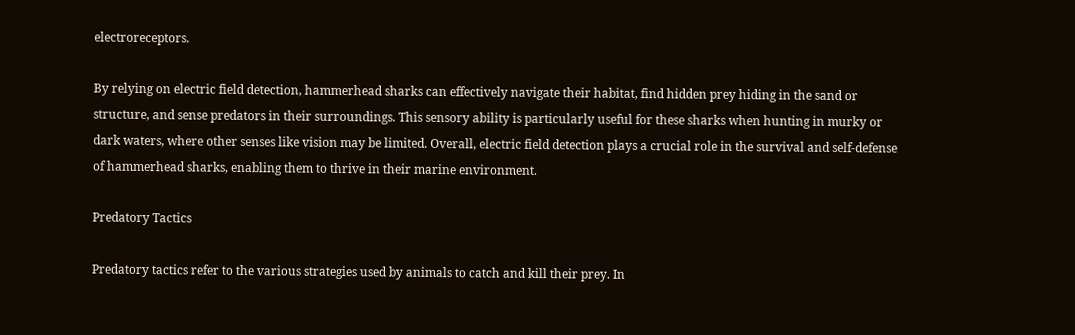electroreceptors.

By relying on electric field detection, hammerhead sharks can effectively navigate their habitat, find hidden prey hiding in the sand or structure, and sense predators in their surroundings. This sensory ability is particularly useful for these sharks when hunting in murky or dark waters, where other senses like vision may be limited. Overall, electric field detection plays a crucial role in the survival and self-defense of hammerhead sharks, enabling them to thrive in their marine environment.

Predatory Tactics

Predatory tactics refer to the various strategies used by animals to catch and kill their prey. In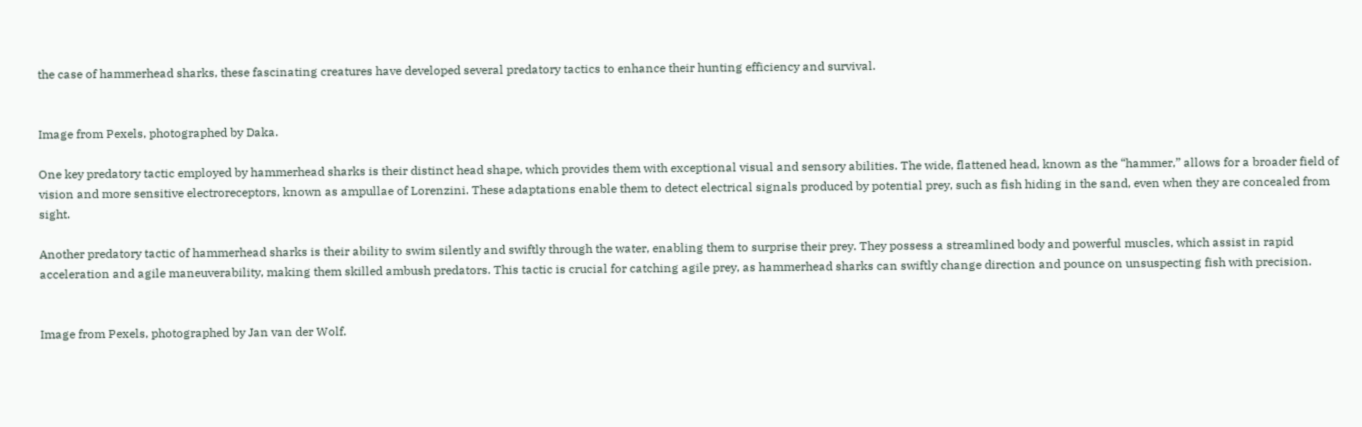the case of hammerhead sharks, these fascinating creatures have developed several predatory tactics to enhance their hunting efficiency and survival.


Image from Pexels, photographed by Daka.

One key predatory tactic employed by hammerhead sharks is their distinct head shape, which provides them with exceptional visual and sensory abilities. The wide, flattened head, known as the “hammer,” allows for a broader field of vision and more sensitive electroreceptors, known as ampullae of Lorenzini. These adaptations enable them to detect electrical signals produced by potential prey, such as fish hiding in the sand, even when they are concealed from sight.

Another predatory tactic of hammerhead sharks is their ability to swim silently and swiftly through the water, enabling them to surprise their prey. They possess a streamlined body and powerful muscles, which assist in rapid acceleration and agile maneuverability, making them skilled ambush predators. This tactic is crucial for catching agile prey, as hammerhead sharks can swiftly change direction and pounce on unsuspecting fish with precision.


Image from Pexels, photographed by Jan van der Wolf.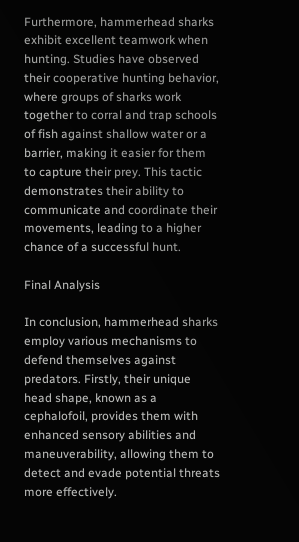Furthermore, hammerhead sharks exhibit excellent teamwork when hunting. Studies have observed their cooperative hunting behavior, where groups of sharks work together to corral and trap schools of fish against shallow water or a barrier, making it easier for them to capture their prey. This tactic demonstrates their ability to communicate and coordinate their movements, leading to a higher chance of a successful hunt.

Final Analysis

In conclusion, hammerhead sharks employ various mechanisms to defend themselves against predators. Firstly, their unique head shape, known as a cephalofoil, provides them with enhanced sensory abilities and maneuverability, allowing them to detect and evade potential threats more effectively.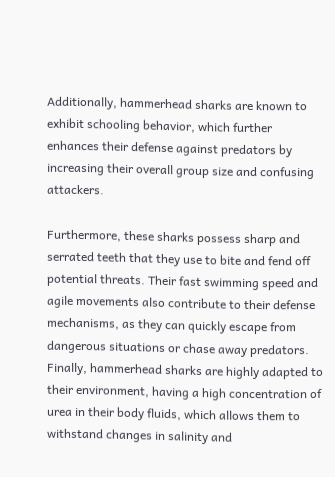Additionally, hammerhead sharks are known to exhibit schooling behavior, which further enhances their defense against predators by increasing their overall group size and confusing attackers.

Furthermore, these sharks possess sharp and serrated teeth that they use to bite and fend off potential threats. Their fast swimming speed and agile movements also contribute to their defense mechanisms, as they can quickly escape from dangerous situations or chase away predators. Finally, hammerhead sharks are highly adapted to their environment, having a high concentration of urea in their body fluids, which allows them to withstand changes in salinity and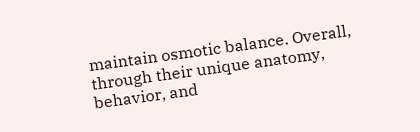maintain osmotic balance. Overall, through their unique anatomy, behavior, and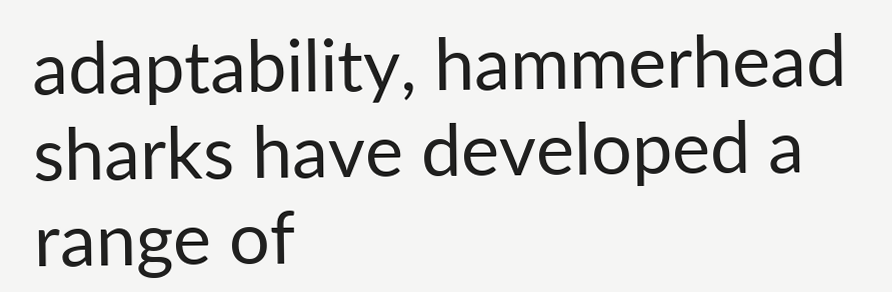adaptability, hammerhead sharks have developed a range of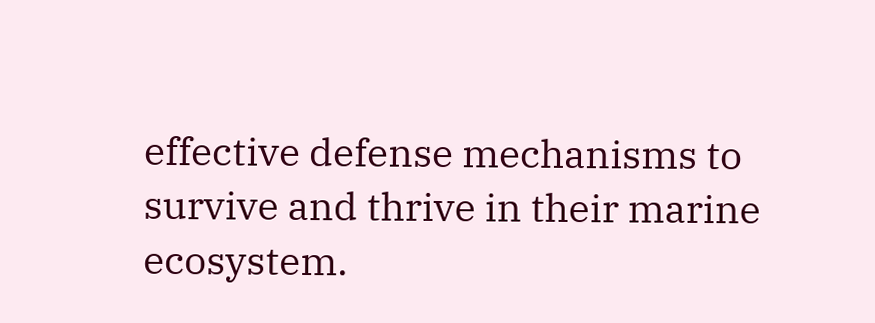effective defense mechanisms to survive and thrive in their marine ecosystem.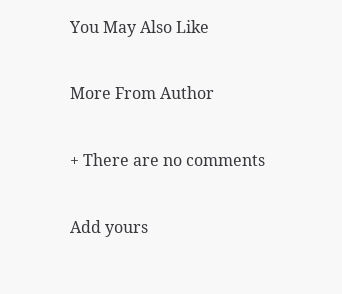You May Also Like

More From Author

+ There are no comments

Add yours